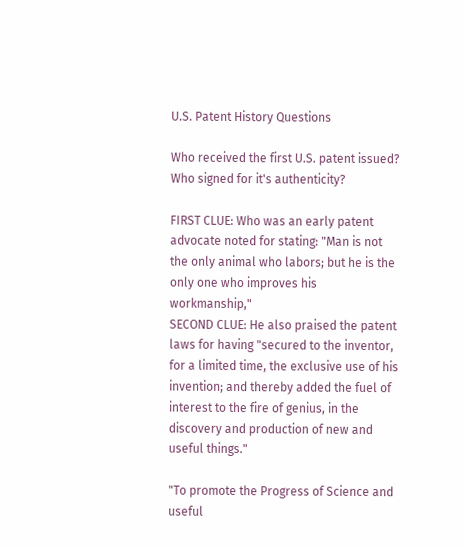U.S. Patent History Questions

Who received the first U.S. patent issued? Who signed for it's authenticity?

FIRST CLUE: Who was an early patent advocate noted for stating: "Man is not the only animal who labors; but he is the only one who improves his workmanship,"
SECOND CLUE: He also praised the patent laws for having "secured to the inventor, for a limited time, the exclusive use of his invention; and thereby added the fuel of interest to the fire of genius, in the discovery and production of new and useful things."

"To promote the Progress of Science and useful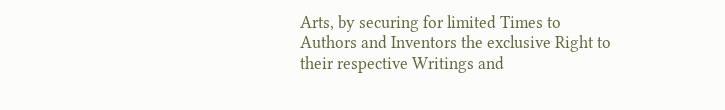Arts, by securing for limited Times to Authors and Inventors the exclusive Right to their respective Writings and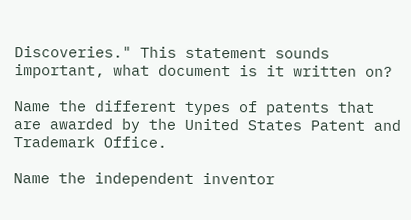Discoveries." This statement sounds important, what document is it written on?

Name the different types of patents that are awarded by the United States Patent and Trademark Office.

Name the independent inventor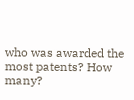who was awarded the most patents? How many?